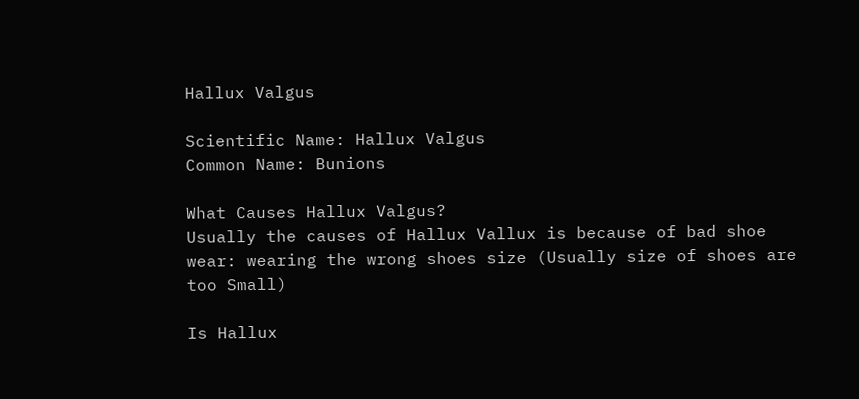Hallux Valgus

Scientific Name: Hallux Valgus
Common Name: Bunions

What Causes Hallux Valgus?
Usually the causes of Hallux Vallux is because of bad shoe wear: wearing the wrong shoes size (Usually size of shoes are too Small)

Is Hallux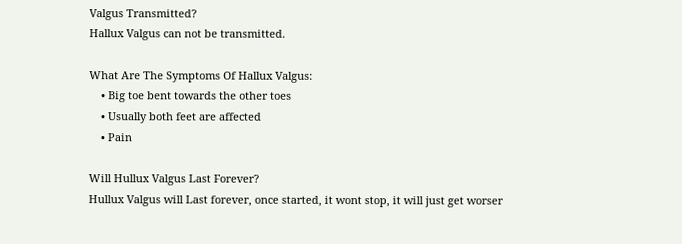Valgus Transmitted?
Hallux Valgus can not be transmitted.

What Are The Symptoms Of Hallux Valgus:
    • Big toe bent towards the other toes
    • Usually both feet are affected
    • Pain

Will Hullux Valgus Last Forever?
Hullux Valgus will Last forever, once started, it wont stop, it will just get worser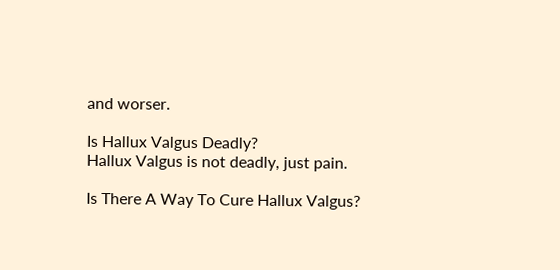and worser.

Is Hallux Valgus Deadly?
Hallux Valgus is not deadly, just pain.

Is There A Way To Cure Hallux Valgus?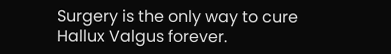Surgery is the only way to cure Hallux Valgus forever.